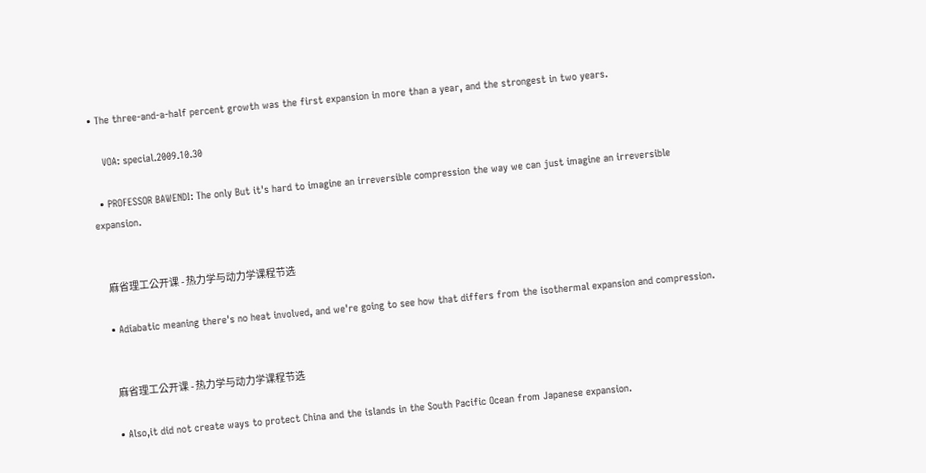• The three-and-a-half percent growth was the first expansion in more than a year, and the strongest in two years.

    VOA: special.2009.10.30

  • PROFESSOR BAWENDI: The only But it's hard to imagine an irreversible compression the way we can just imagine an irreversible expansion.


    麻省理工公开课 - 热力学与动力学课程节选

  • Adiabatic meaning there's no heat involved, and we're going to see how that differs from the isothermal expansion and compression.


    麻省理工公开课 - 热力学与动力学课程节选

  • Also,it did not create ways to protect China and the islands in the South Pacific Ocean from Japanese expansion.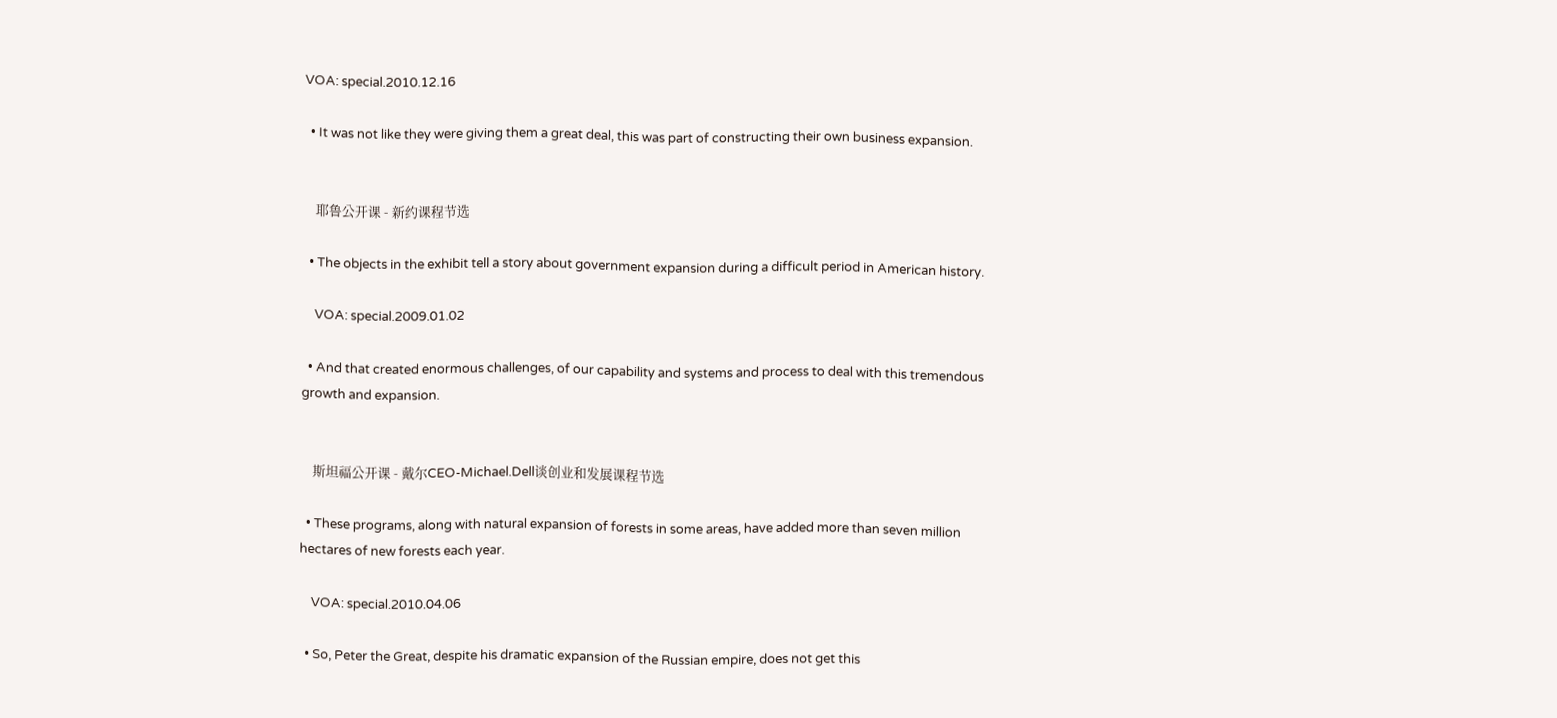VOA: special.2010.12.16

  • It was not like they were giving them a great deal, this was part of constructing their own business expansion.


    耶鲁公开课 - 新约课程节选

  • The objects in the exhibit tell a story about government expansion during a difficult period in American history.

    VOA: special.2009.01.02

  • And that created enormous challenges, of our capability and systems and process to deal with this tremendous growth and expansion.


    斯坦福公开课 - 戴尔CEO-Michael.Dell谈创业和发展课程节选

  • These programs, along with natural expansion of forests in some areas, have added more than seven million hectares of new forests each year.

    VOA: special.2010.04.06

  • So, Peter the Great, despite his dramatic expansion of the Russian empire, does not get this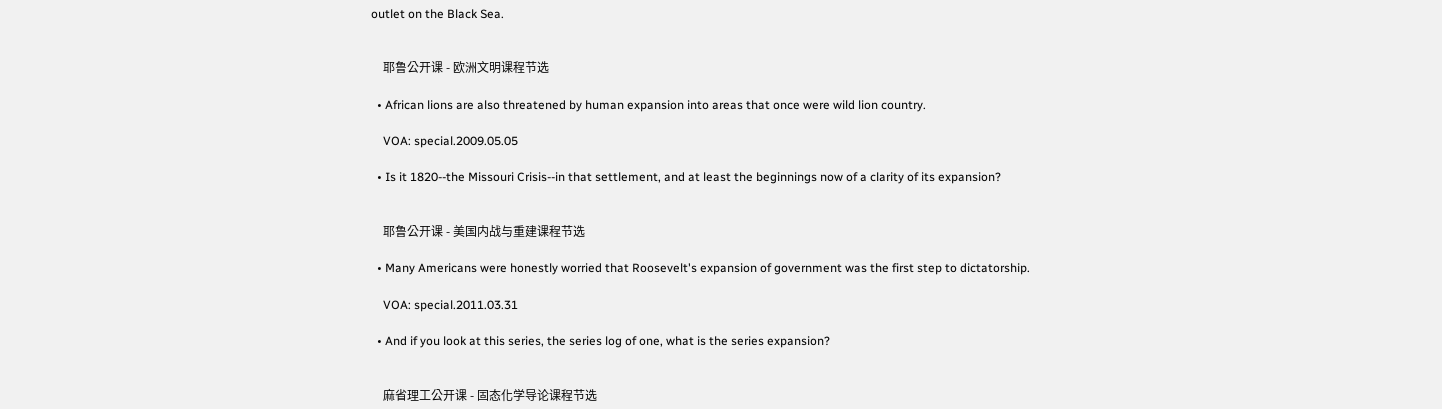outlet on the Black Sea.


    耶鲁公开课 - 欧洲文明课程节选

  • African lions are also threatened by human expansion into areas that once were wild lion country.

    VOA: special.2009.05.05

  • Is it 1820--the Missouri Crisis--in that settlement, and at least the beginnings now of a clarity of its expansion?


    耶鲁公开课 - 美国内战与重建课程节选

  • Many Americans were honestly worried that Roosevelt's expansion of government was the first step to dictatorship.

    VOA: special.2011.03.31

  • And if you look at this series, the series log of one, what is the series expansion?


    麻省理工公开课 - 固态化学导论课程节选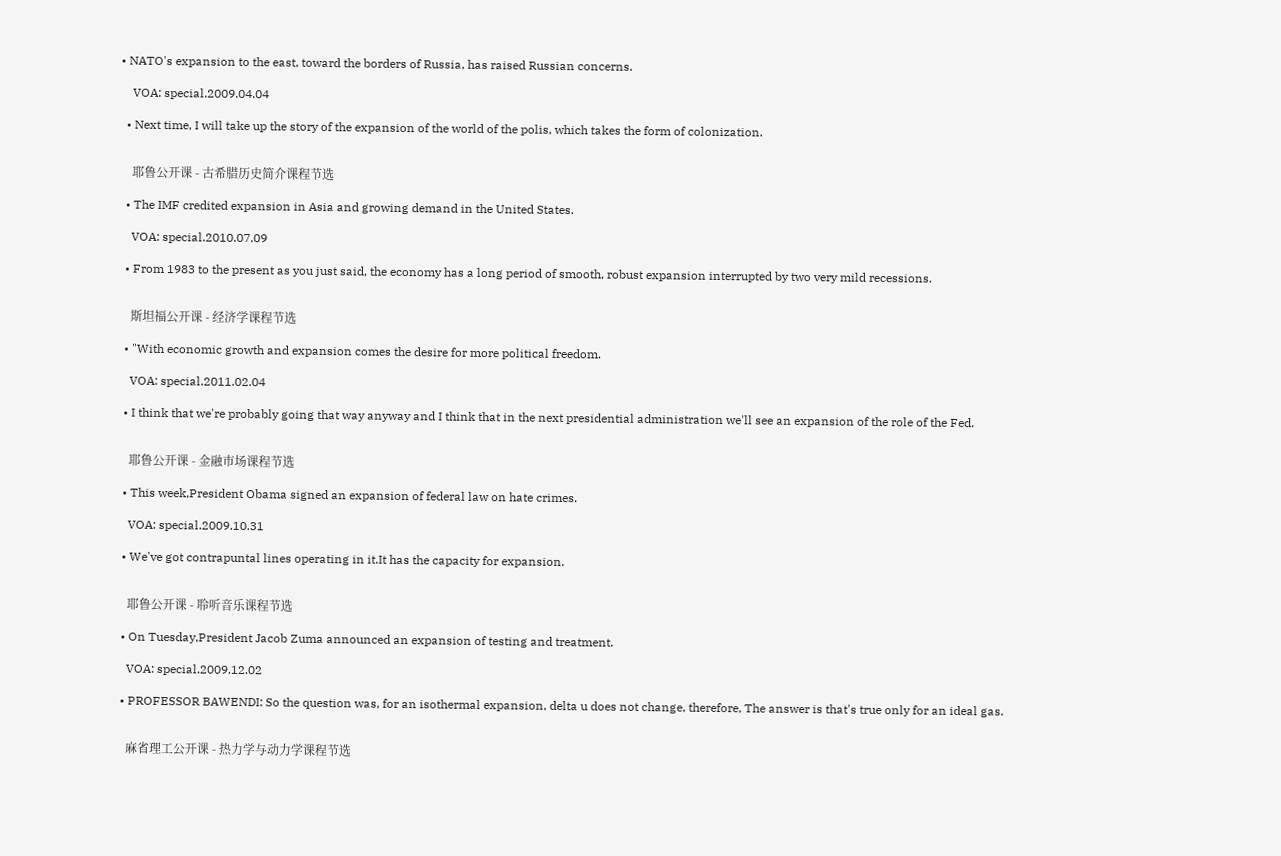• NATO's expansion to the east, toward the borders of Russia, has raised Russian concerns.

    VOA: special.2009.04.04

  • Next time, I will take up the story of the expansion of the world of the polis, which takes the form of colonization.


    耶鲁公开课 - 古希腊历史简介课程节选

  • The IMF credited expansion in Asia and growing demand in the United States.

    VOA: special.2010.07.09

  • From 1983 to the present as you just said, the economy has a long period of smooth, robust expansion interrupted by two very mild recessions.


    斯坦福公开课 - 经济学课程节选

  • "With economic growth and expansion comes the desire for more political freedom.

    VOA: special.2011.02.04

  • I think that we're probably going that way anyway and I think that in the next presidential administration we'll see an expansion of the role of the Fed.


    耶鲁公开课 - 金融市场课程节选

  • This week,President Obama signed an expansion of federal law on hate crimes.

    VOA: special.2009.10.31

  • We've got contrapuntal lines operating in it.It has the capacity for expansion.


    耶鲁公开课 - 聆听音乐课程节选

  • On Tuesday,President Jacob Zuma announced an expansion of testing and treatment.

    VOA: special.2009.12.02

  • PROFESSOR BAWENDI: So the question was, for an isothermal expansion, delta u does not change, therefore, The answer is that's true only for an ideal gas.


    麻省理工公开课 - 热力学与动力学课程节选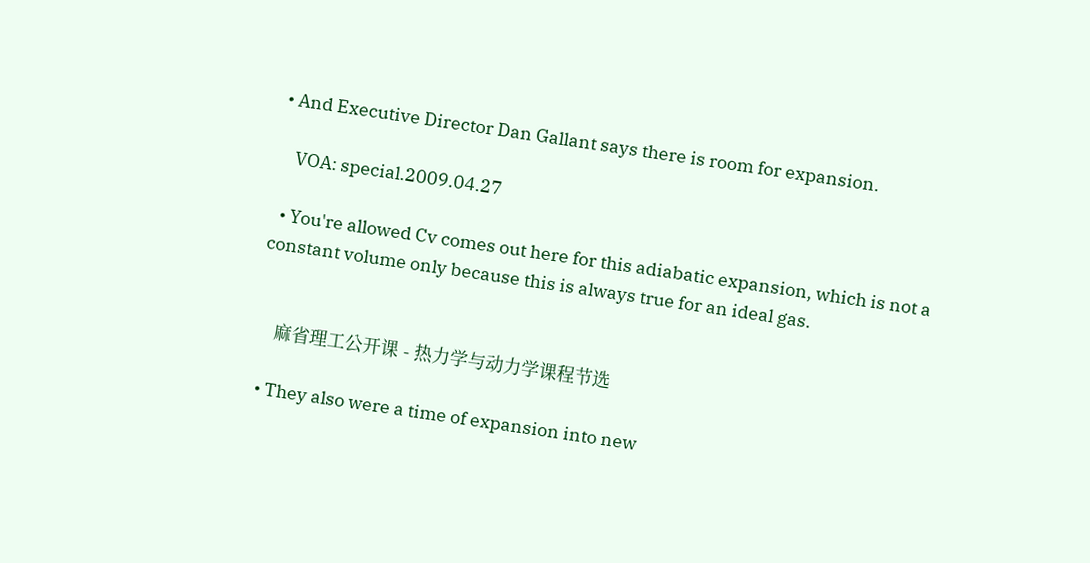• And Executive Director Dan Gallant says there is room for expansion.

    VOA: special.2009.04.27

  • You're allowed Cv comes out here for this adiabatic expansion, which is not a constant volume only because this is always true for an ideal gas.


    麻省理工公开课 - 热力学与动力学课程节选

  • They also were a time of expansion into new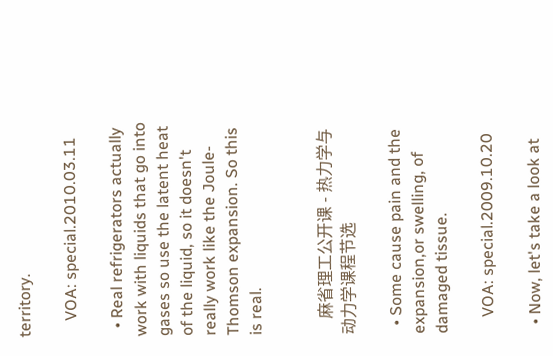territory.

    VOA: special.2010.03.11

  • Real refrigerators actually work with liquids that go into gases so use the latent heat of the liquid, so it doesn't really work like the Joule-Thomson expansion. So this is real.


    麻省理工公开课 - 热力学与动力学课程节选

  • Some cause pain and the expansion,or swelling, of damaged tissue.

    VOA: special.2009.10.20

  • Now, let's take a look at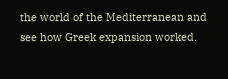the world of the Mediterranean and see how Greek expansion worked.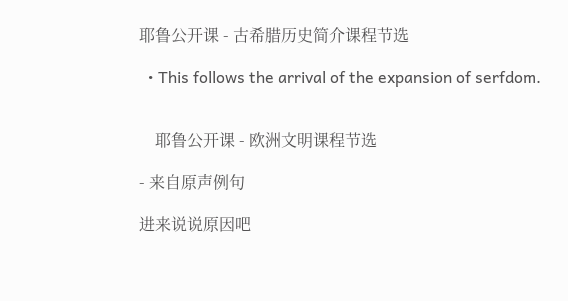耶鲁公开课 - 古希腊历史简介课程节选

  • This follows the arrival of the expansion of serfdom.


    耶鲁公开课 - 欧洲文明课程节选

- 来自原声例句

进来说说原因吧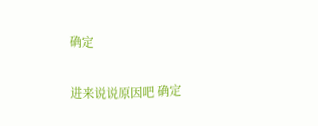确定

进来说说原因吧 确定